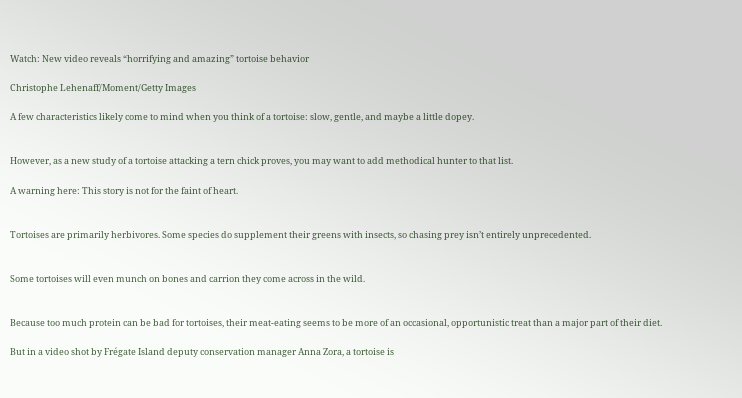Watch: New video reveals “horrifying and amazing” tortoise behavior

Christophe Lehenaff/Moment/Getty Images

A few characteristics likely come to mind when you think of a tortoise: slow, gentle, and maybe a little dopey.


However, as a new study of a tortoise attacking a tern chick proves, you may want to add methodical hunter to that list.

A warning here: This story is not for the faint of heart.


Tortoises are primarily herbivores. Some species do supplement their greens with insects, so chasing prey isn’t entirely unprecedented.


Some tortoises will even munch on bones and carrion they come across in the wild.


Because too much protein can be bad for tortoises, their meat-eating seems to be more of an occasional, opportunistic treat than a major part of their diet.

But in a video shot by Frégate Island deputy conservation manager Anna Zora, a tortoise is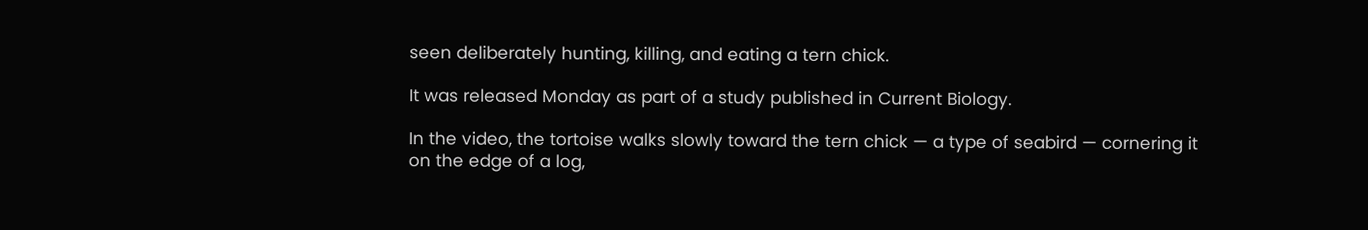seen deliberately hunting, killing, and eating a tern chick.

It was released Monday as part of a study published in Current Biology.

In the video, the tortoise walks slowly toward the tern chick — a type of seabird — cornering it on the edge of a log,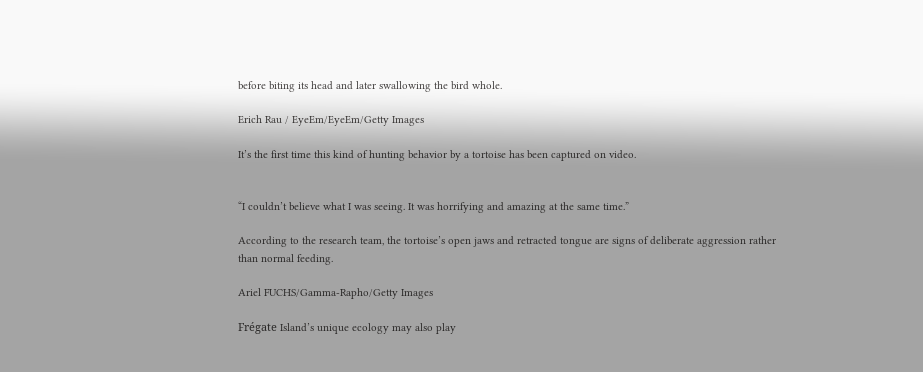before biting its head and later swallowing the bird whole.

Erich Rau / EyeEm/EyeEm/Getty Images

It’s the first time this kind of hunting behavior by a tortoise has been captured on video.


“I couldn’t believe what I was seeing. It was horrifying and amazing at the same time.”

According to the research team, the tortoise’s open jaws and retracted tongue are signs of deliberate aggression rather than normal feeding.

Ariel FUCHS/Gamma-Rapho/Getty Images

Frégate Island’s unique ecology may also play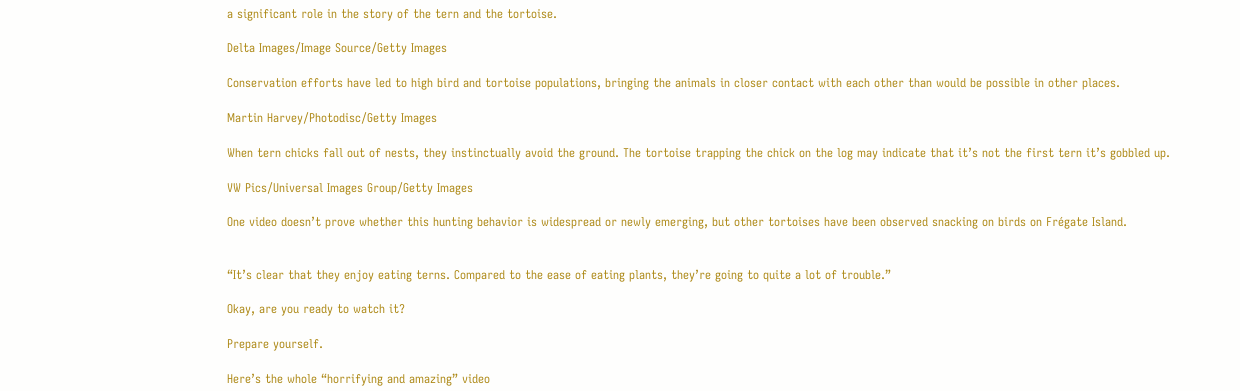a significant role in the story of the tern and the tortoise.

Delta Images/Image Source/Getty Images

Conservation efforts have led to high bird and tortoise populations, bringing the animals in closer contact with each other than would be possible in other places.

Martin Harvey/Photodisc/Getty Images

When tern chicks fall out of nests, they instinctually avoid the ground. The tortoise trapping the chick on the log may indicate that it’s not the first tern it’s gobbled up.

VW Pics/Universal Images Group/Getty Images

One video doesn’t prove whether this hunting behavior is widespread or newly emerging, but other tortoises have been observed snacking on birds on Frégate Island.


“It’s clear that they enjoy eating terns. Compared to the ease of eating plants, they’re going to quite a lot of trouble.”

Okay, are you ready to watch it?

Prepare yourself.

Here’s the whole “horrifying and amazing” video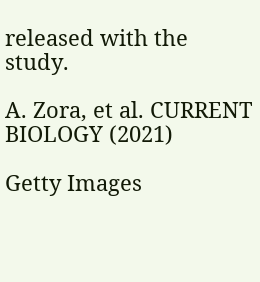released with the study.

A. Zora, et al. CURRENT BIOLOGY (2021)

Getty Images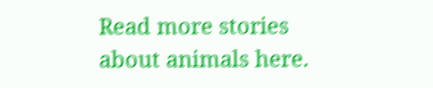Read more stories about animals here.